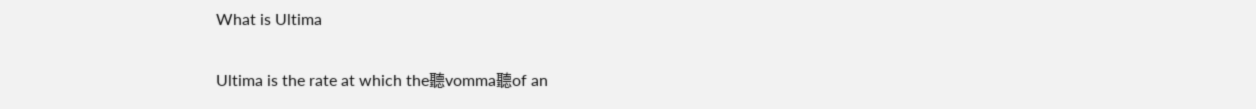What is Ultima

Ultima is the rate at which the聽vomma聽of an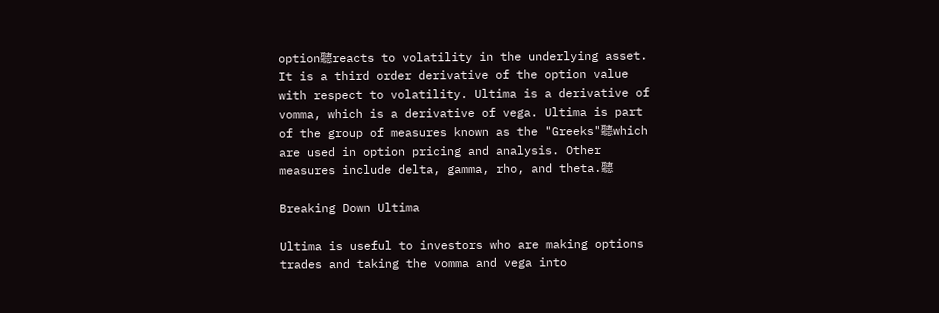option聽reacts to volatility in the underlying asset. It is a third order derivative of the option value with respect to volatility. Ultima is a derivative of vomma, which is a derivative of vega. Ultima is part of the group of measures known as the "Greeks"聽which are used in option pricing and analysis. Other measures include delta, gamma, rho, and theta.聽

Breaking Down Ultima

Ultima is useful to investors who are making options trades and taking the vomma and vega into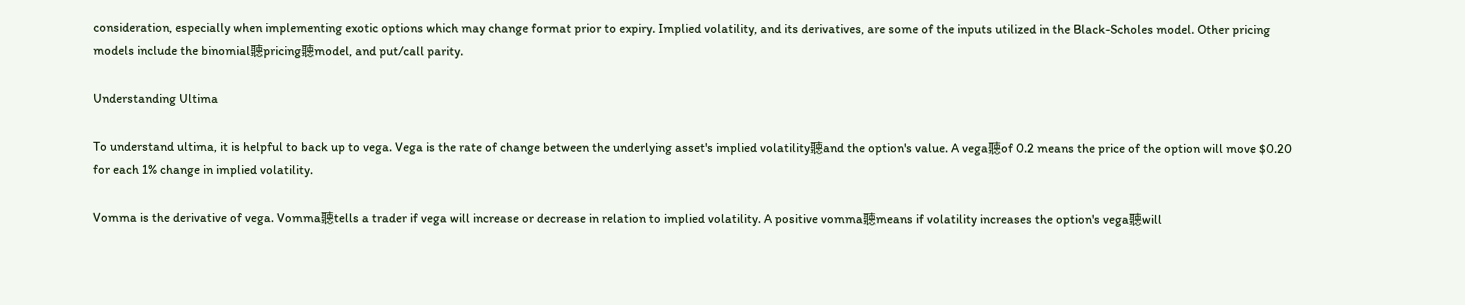consideration, especially when implementing exotic options which may change format prior to expiry. Implied volatility, and its derivatives, are some of the inputs utilized in the Black-Scholes model. Other pricing models include the binomial聽pricing聽model, and put/call parity.

Understanding Ultima

To understand ultima, it is helpful to back up to vega. Vega is the rate of change between the underlying asset's implied volatility聽and the option's value. A vega聽of 0.2 means the price of the option will move $0.20 for each 1% change in implied volatility.

Vomma is the derivative of vega. Vomma聽tells a trader if vega will increase or decrease in relation to implied volatility. A positive vomma聽means if volatility increases the option's vega聽will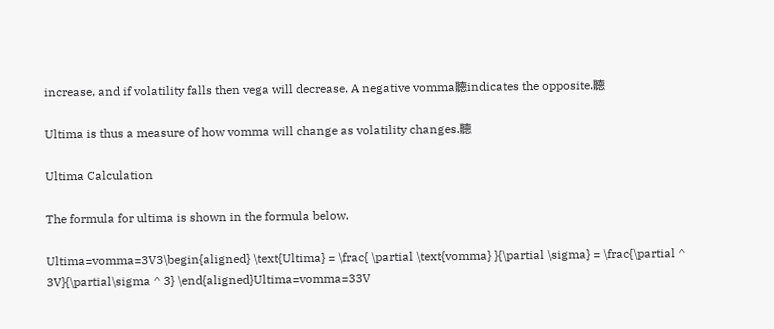increase, and if volatility falls then vega will decrease. A negative vomma聽indicates the opposite.聽

Ultima is thus a measure of how vomma will change as volatility changes.聽

Ultima Calculation

The formula for ultima is shown in the formula below.

Ultima=vomma=3V3\begin{aligned} \text{Ultima} = \frac{ \partial \text{vomma} }{\partial \sigma} = \frac{\partial ^ 3V}{\partial\sigma ^ 3} \end{aligned}Ultima=vomma=33V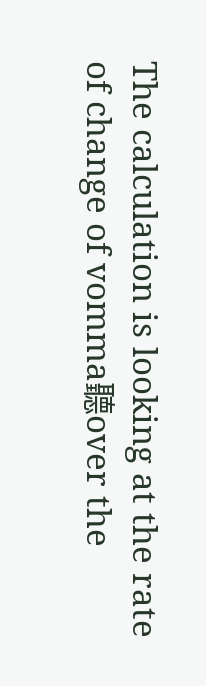The calculation is looking at the rate of change of vomma聽over the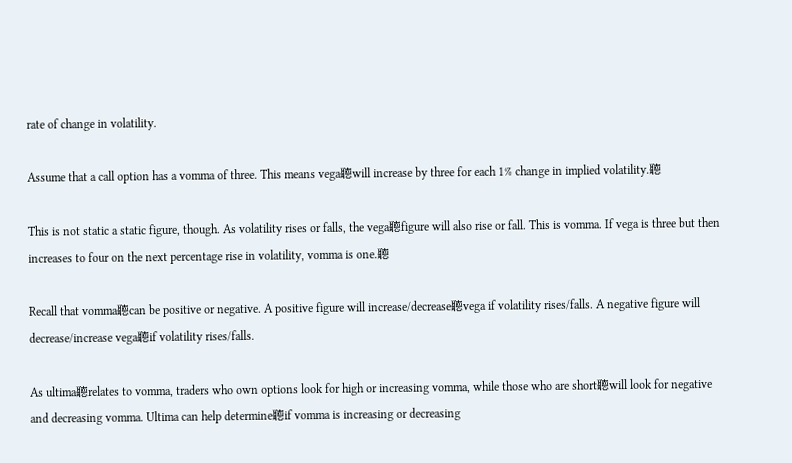rate of change in volatility.

Assume that a call option has a vomma of three. This means vega聽will increase by three for each 1% change in implied volatility.聽

This is not static a static figure, though. As volatility rises or falls, the vega聽figure will also rise or fall. This is vomma. If vega is three but then increases to four on the next percentage rise in volatility, vomma is one.聽

Recall that vomma聽can be positive or negative. A positive figure will increase/decrease聽vega if volatility rises/falls. A negative figure will decrease/increase vega聽if volatility rises/falls.

As ultima聽relates to vomma, traders who own options look for high or increasing vomma, while those who are short聽will look for negative and decreasing vomma. Ultima can help determine聽if vomma is increasing or decreasing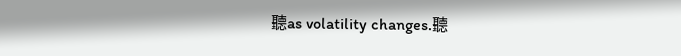聽as volatility changes.聽